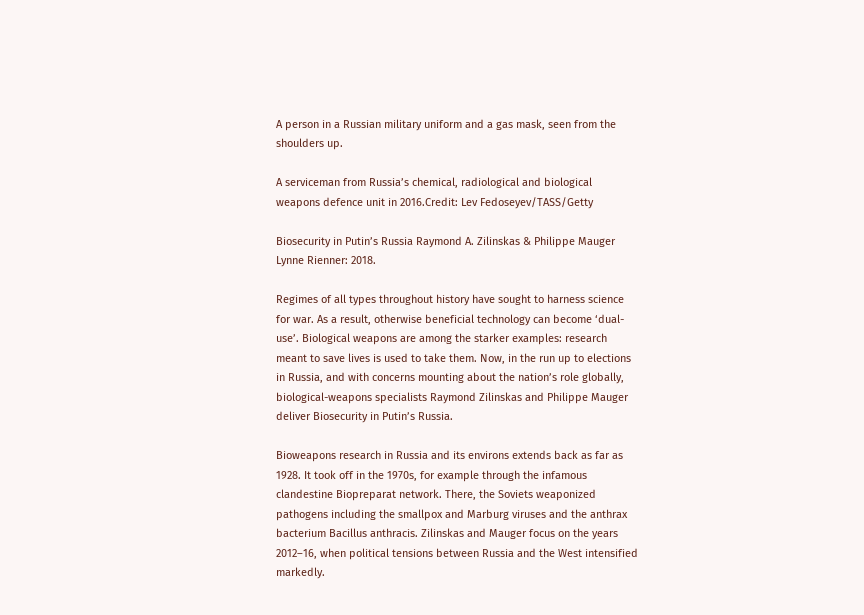A person in a Russian military uniform and a gas mask, seen from the shoulders up.

A serviceman from Russia’s chemical, radiological and biological weapons defence unit in 2016.Credit: Lev Fedoseyev/TASS/Getty

Biosecurity in Putin’s Russia Raymond A. Zilinskas & Philippe Mauger Lynne Rienner: 2018.

Regimes of all types throughout history have sought to harness science for war. As a result, otherwise beneficial technology can become ‘dual-use’. Biological weapons are among the starker examples: research meant to save lives is used to take them. Now, in the run up to elections in Russia, and with concerns mounting about the nation’s role globally, biological-weapons specialists Raymond Zilinskas and Philippe Mauger deliver Biosecurity in Putin’s Russia.

Bioweapons research in Russia and its environs extends back as far as 1928. It took off in the 1970s, for example through the infamous clandestine Biopreparat network. There, the Soviets weaponized pathogens including the smallpox and Marburg viruses and the anthrax bacterium Bacillus anthracis. Zilinskas and Mauger focus on the years 2012–16, when political tensions between Russia and the West intensified markedly.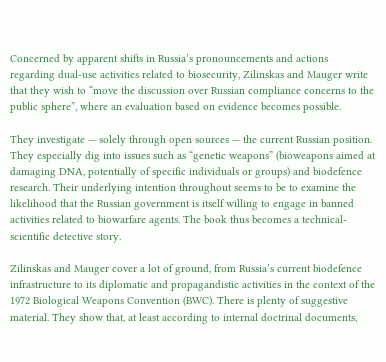Concerned by apparent shifts in Russia’s pronouncements and actions regarding dual-use activities related to biosecurity, Zilinskas and Mauger write that they wish to “move the discussion over Russian compliance concerns to the public sphere”, where an evaluation based on evidence becomes possible.

They investigate — solely through open sources — the current Russian position. They especially dig into issues such as “genetic weapons” (bioweapons aimed at damaging DNA, potentially of specific individuals or groups) and biodefence research. Their underlying intention throughout seems to be to examine the likelihood that the Russian government is itself willing to engage in banned activities related to biowarfare agents. The book thus becomes a technical-scientific detective story.

Zilinskas and Mauger cover a lot of ground, from Russia’s current biodefence infrastructure to its diplomatic and propagandistic activities in the context of the 1972 Biological Weapons Convention (BWC). There is plenty of suggestive material. They show that, at least according to internal doctrinal documents,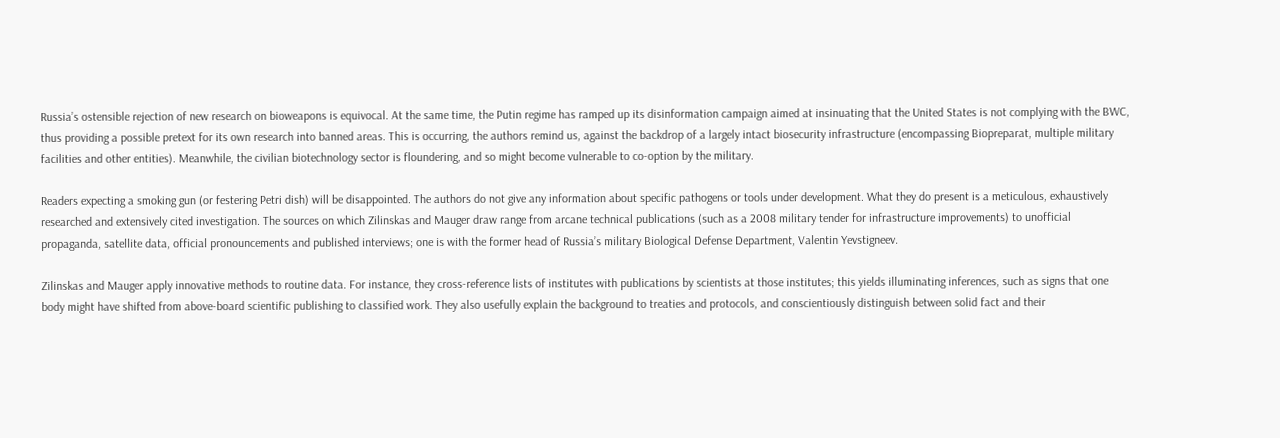Russia’s ostensible rejection of new research on bioweapons is equivocal. At the same time, the Putin regime has ramped up its disinformation campaign aimed at insinuating that the United States is not complying with the BWC, thus providing a possible pretext for its own research into banned areas. This is occurring, the authors remind us, against the backdrop of a largely intact biosecurity infrastructure (encompassing Biopreparat, multiple military facilities and other entities). Meanwhile, the civilian biotechnology sector is floundering, and so might become vulnerable to co-option by the military.

Readers expecting a smoking gun (or festering Petri dish) will be disappointed. The authors do not give any information about specific pathogens or tools under development. What they do present is a meticulous, exhaustively researched and extensively cited investigation. The sources on which Zilinskas and Mauger draw range from arcane technical publications (such as a 2008 military tender for infrastructure improvements) to unofficial propaganda, satellite data, official pronouncements and published interviews; one is with the former head of Russia’s military Biological Defense Department, Valentin Yevstigneev.

Zilinskas and Mauger apply innovative methods to routine data. For instance, they cross-reference lists of institutes with publications by scientists at those institutes; this yields illuminating inferences, such as signs that one body might have shifted from above-board scientific publishing to classified work. They also usefully explain the background to treaties and protocols, and conscientiously distinguish between solid fact and their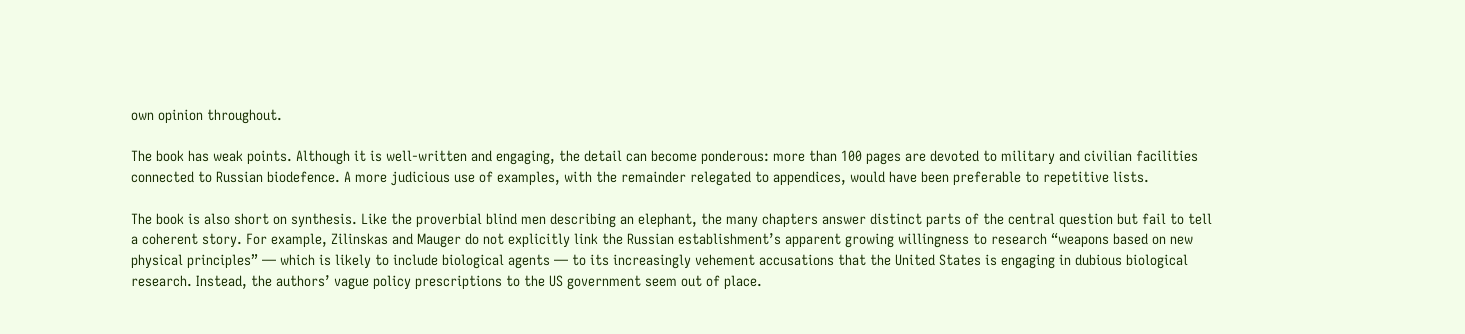own opinion throughout.

The book has weak points. Although it is well-written and engaging, the detail can become ponderous: more than 100 pages are devoted to military and civilian facilities connected to Russian biodefence. A more judicious use of examples, with the remainder relegated to appendices, would have been preferable to repetitive lists.

The book is also short on synthesis. Like the proverbial blind men describing an elephant, the many chapters answer distinct parts of the central question but fail to tell a coherent story. For example, Zilinskas and Mauger do not explicitly link the Russian establishment’s apparent growing willingness to research “weapons based on new physical principles” — which is likely to include biological agents — to its increasingly vehement accusations that the United States is engaging in dubious biological research. Instead, the authors’ vague policy prescriptions to the US government seem out of place.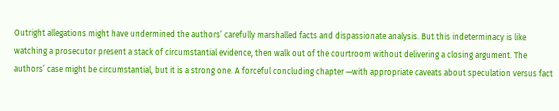Outright allegations might have undermined the authors’ carefully marshalled facts and dispassionate analysis. But this indeterminacy is like watching a prosecutor present a stack of circumstantial evidence, then walk out of the courtroom without delivering a closing argument. The authors’ case might be circumstantial, but it is a strong one. A forceful concluding chapter —with appropriate caveats about speculation versus fact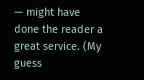— might have done the reader a great service. (My guess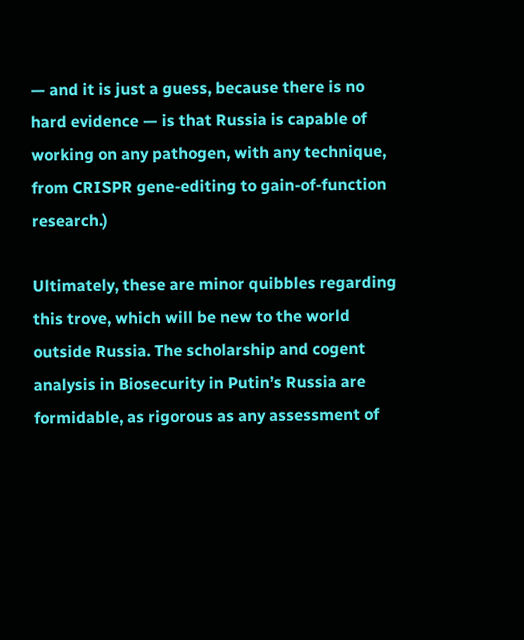— and it is just a guess, because there is no hard evidence — is that Russia is capable of working on any pathogen, with any technique, from CRISPR gene-editing to gain-of-function research.)

Ultimately, these are minor quibbles regarding this trove, which will be new to the world outside Russia. The scholarship and cogent analysis in Biosecurity in Putin’s Russia are formidable, as rigorous as any assessment of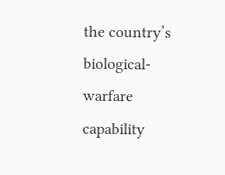the country’s biological-warfare capability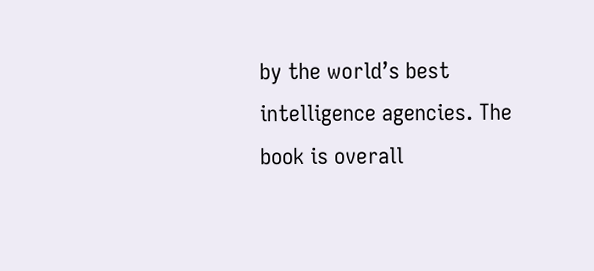by the world’s best intelligence agencies. The book is overall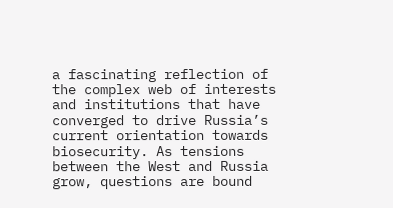a fascinating reflection of the complex web of interests and institutions that have converged to drive Russia’s current orientation towards biosecurity. As tensions between the West and Russia grow, questions are bound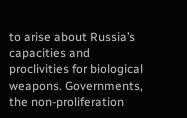to arise about Russia’s capacities and proclivities for biological weapons. Governments, the non-proliferation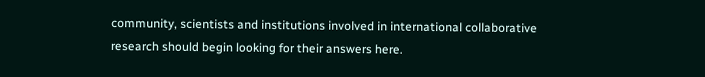community, scientists and institutions involved in international collaborative research should begin looking for their answers here.